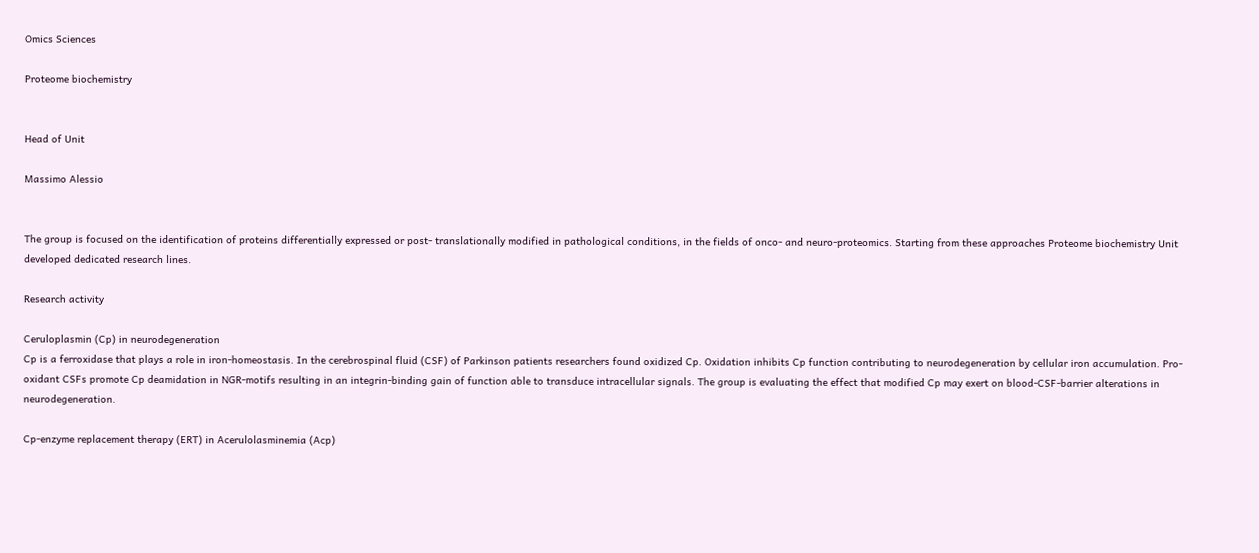Omics Sciences

Proteome biochemistry


Head of Unit

Massimo Alessio


The group is focused on the identification of proteins differentially expressed or post- translationally modified in pathological conditions, in the fields of onco- and neuro-proteomics. Starting from these approaches Proteome biochemistry Unit developed dedicated research lines.

Research activity

Ceruloplasmin (Cp) in neurodegeneration
Cp is a ferroxidase that plays a role in iron-homeostasis. In the cerebrospinal fluid (CSF) of Parkinson patients researchers found oxidized Cp. Oxidation inhibits Cp function contributing to neurodegeneration by cellular iron accumulation. Pro-oxidant CSFs promote Cp deamidation in NGR-motifs resulting in an integrin-binding gain of function able to transduce intracellular signals. The group is evaluating the effect that modified Cp may exert on blood-CSF-barrier alterations in neurodegeneration.

Cp-enzyme replacement therapy (ERT) in Acerulolasminemia (Acp)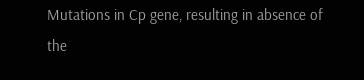Mutations in Cp gene, resulting in absence of the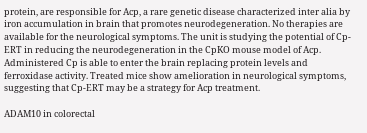protein, are responsible for Acp, a rare genetic disease characterized inter alia by iron accumulation in brain that promotes neurodegeneration. No therapies are available for the neurological symptoms. The unit is studying the potential of Cp-ERT in reducing the neurodegeneration in the CpKO mouse model of Acp. Administered Cp is able to enter the brain replacing protein levels and ferroxidase activity. Treated mice show amelioration in neurological symptoms, suggesting that Cp-ERT may be a strategy for Acp treatment.

ADAM10 in colorectal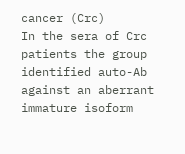cancer (Crc)
In the sera of Crc patients the group identified auto-Ab against an aberrant immature isoform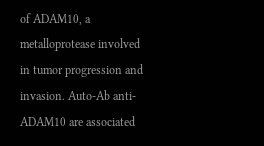of ADAM10, a metalloprotease involved in tumor progression and invasion. Auto-Ab anti-ADAM10 are associated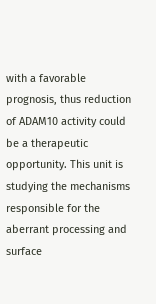with a favorable prognosis, thus reduction of ADAM10 activity could be a therapeutic opportunity. This unit is studying the mechanisms responsible for the aberrant processing and surface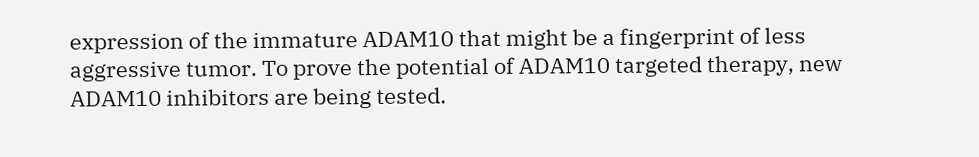expression of the immature ADAM10 that might be a fingerprint of less aggressive tumor. To prove the potential of ADAM10 targeted therapy, new ADAM10 inhibitors are being tested.